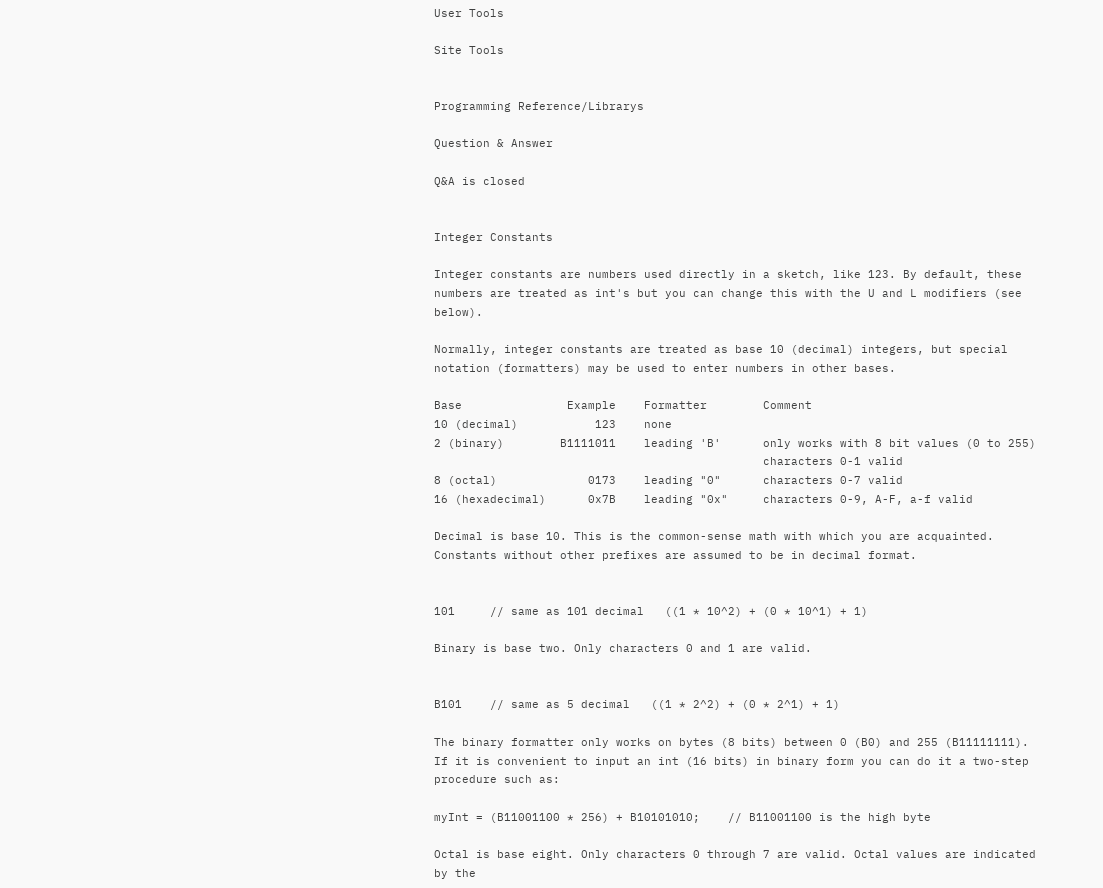User Tools

Site Tools


Programming Reference/Librarys

Question & Answer

Q&A is closed


Integer Constants

Integer constants are numbers used directly in a sketch, like 123. By default, these numbers are treated as int's but you can change this with the U and L modifiers (see below).

Normally, integer constants are treated as base 10 (decimal) integers, but special notation (formatters) may be used to enter numbers in other bases.

Base               Example    Formatter        Comment
10 (decimal)           123    none
2 (binary)        B1111011    leading 'B'      only works with 8 bit values (0 to 255)
                                               characters 0-1 valid
8 (octal)             0173    leading "0"      characters 0-7 valid
16 (hexadecimal)      0x7B    leading "0x"     characters 0-9, A-F, a-f valid

Decimal is base 10. This is the common-sense math with which you are acquainted. Constants without other prefixes are assumed to be in decimal format.


101     // same as 101 decimal   ((1 * 10^2) + (0 * 10^1) + 1)

Binary is base two. Only characters 0 and 1 are valid.


B101    // same as 5 decimal   ((1 * 2^2) + (0 * 2^1) + 1)

The binary formatter only works on bytes (8 bits) between 0 (B0) and 255 (B11111111). If it is convenient to input an int (16 bits) in binary form you can do it a two-step procedure such as:

myInt = (B11001100 * 256) + B10101010;    // B11001100 is the high byte

Octal is base eight. Only characters 0 through 7 are valid. Octal values are indicated by the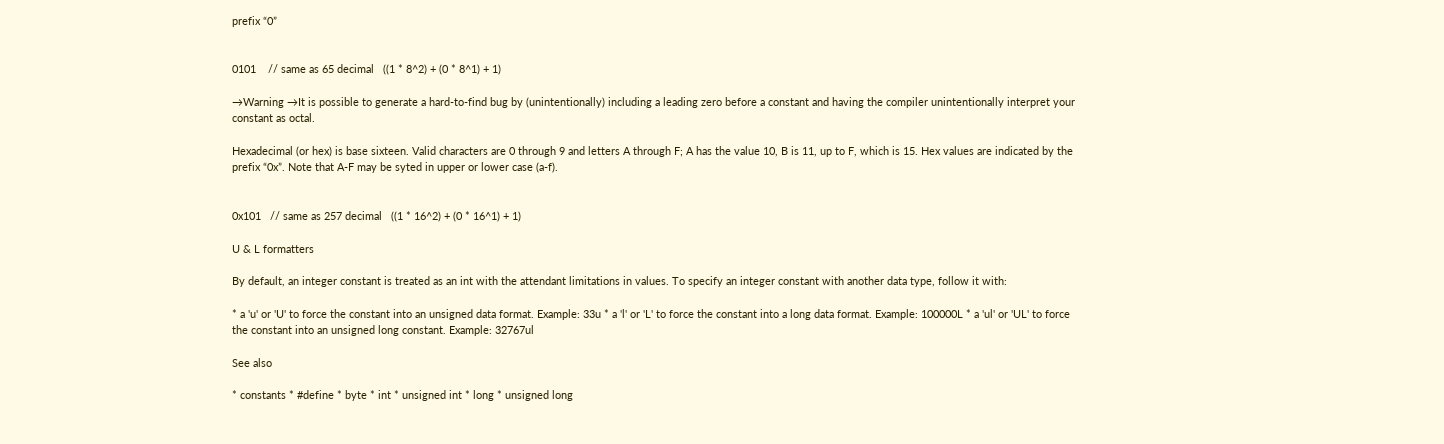prefix “0”


0101    // same as 65 decimal   ((1 * 8^2) + (0 * 8^1) + 1)

→Warning →It is possible to generate a hard-to-find bug by (unintentionally) including a leading zero before a constant and having the compiler unintentionally interpret your constant as octal.

Hexadecimal (or hex) is base sixteen. Valid characters are 0 through 9 and letters A through F; A has the value 10, B is 11, up to F, which is 15. Hex values are indicated by the prefix “0x”. Note that A-F may be syted in upper or lower case (a-f).


0x101   // same as 257 decimal   ((1 * 16^2) + (0 * 16^1) + 1)

U & L formatters

By default, an integer constant is treated as an int with the attendant limitations in values. To specify an integer constant with another data type, follow it with:

* a 'u' or 'U' to force the constant into an unsigned data format. Example: 33u * a 'l' or 'L' to force the constant into a long data format. Example: 100000L * a 'ul' or 'UL' to force the constant into an unsigned long constant. Example: 32767ul

See also

* constants * #define * byte * int * unsigned int * long * unsigned long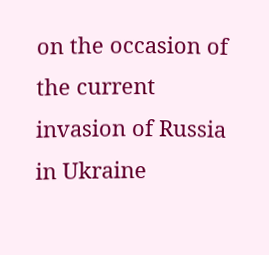on the occasion of the current invasion of Russia in Ukraine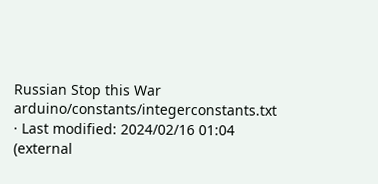Russian Stop this War
arduino/constants/integerconstants.txt · Last modified: 2024/02/16 01:04 (external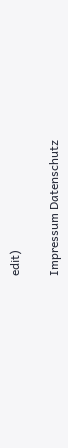edit)

Impressum Datenschutz